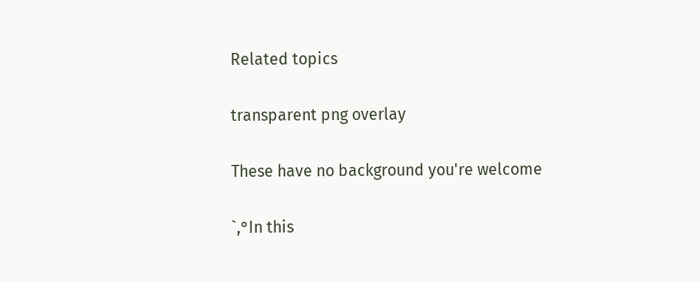Related topics

transparent png overlay

These have no background you're welcome

`,°In this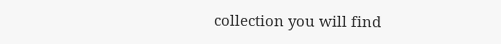collection you will find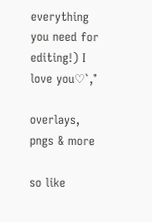everything you need for editing!) I love you♡`,°

overlays, pngs & more

so like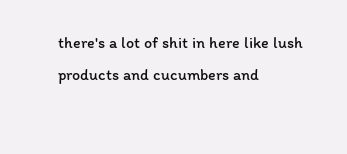there's a lot of shit in here like lush products and cucumbers and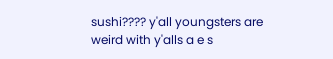sushi???? y'all youngsters are weird with y'alls a e s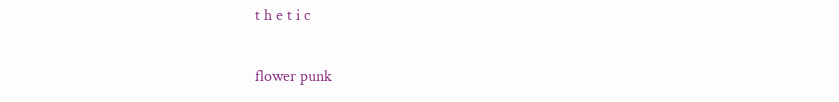t h e t i c

flower punk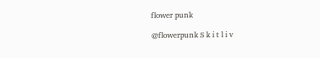flower punk

@flowerpunk S k i t l i v